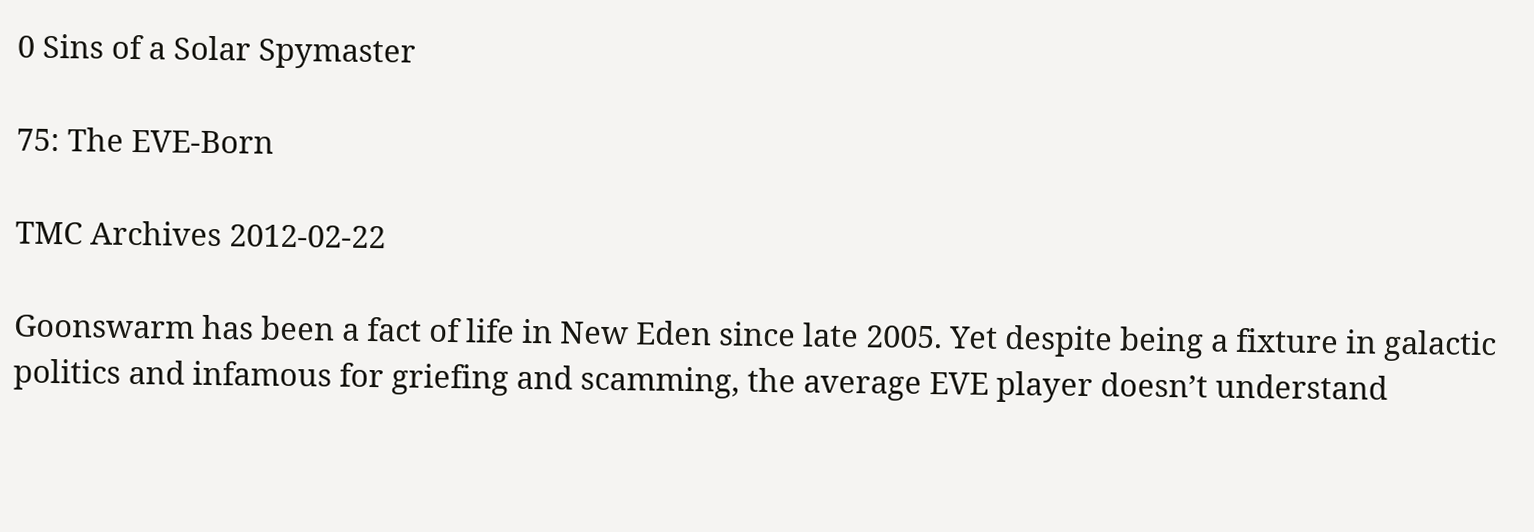0 Sins of a Solar Spymaster

75: The EVE-Born

TMC Archives 2012-02-22

Goonswarm has been a fact of life in New Eden since late 2005. Yet despite being a fixture in galactic politics and infamous for griefing and scamming, the average EVE player doesn’t understand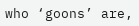who ‘goons’ are,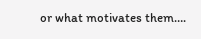or what motivates them….